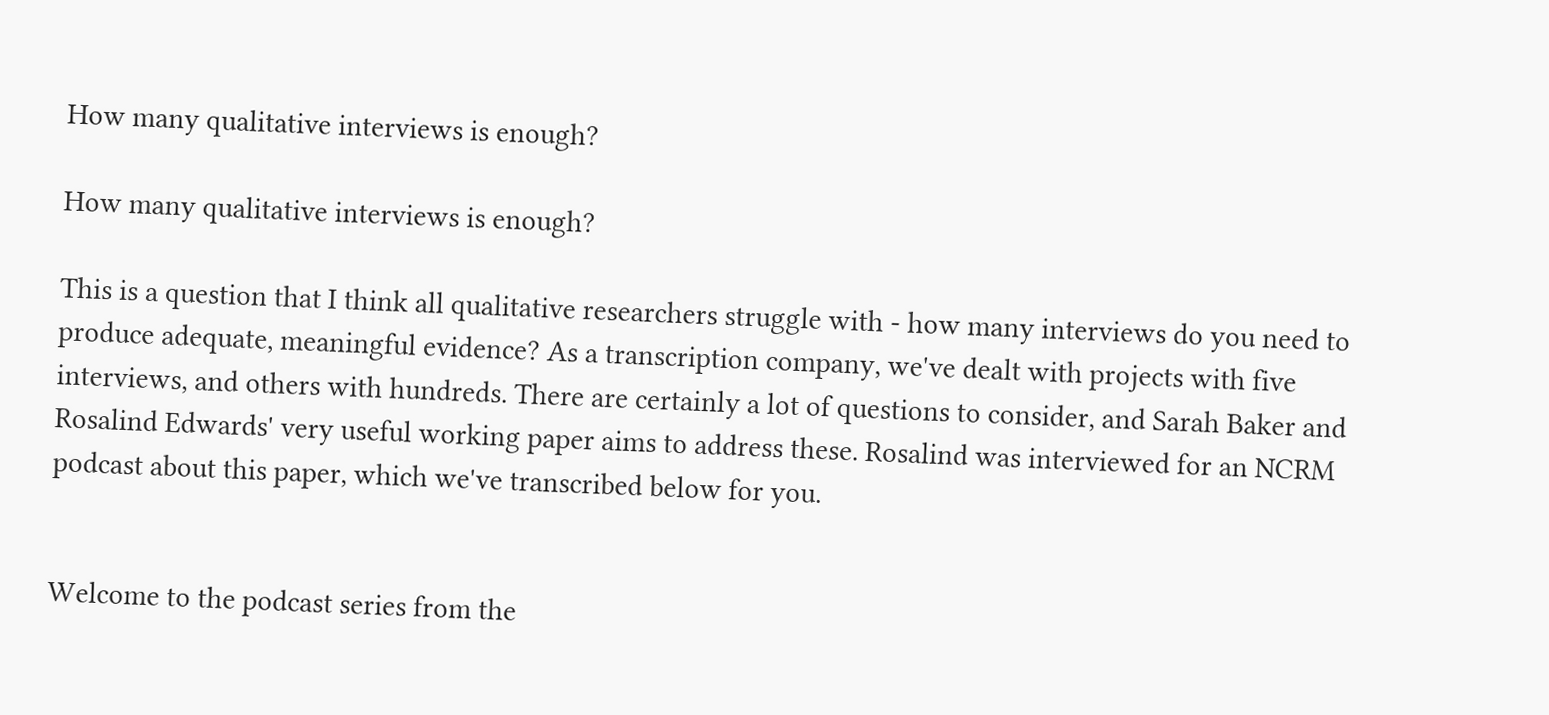How many qualitative interviews is enough?

How many qualitative interviews is enough?

This is a question that I think all qualitative researchers struggle with - how many interviews do you need to produce adequate, meaningful evidence? As a transcription company, we've dealt with projects with five interviews, and others with hundreds. There are certainly a lot of questions to consider, and Sarah Baker and Rosalind Edwards' very useful working paper aims to address these. Rosalind was interviewed for an NCRM podcast about this paper, which we've transcribed below for you.


Welcome to the podcast series from the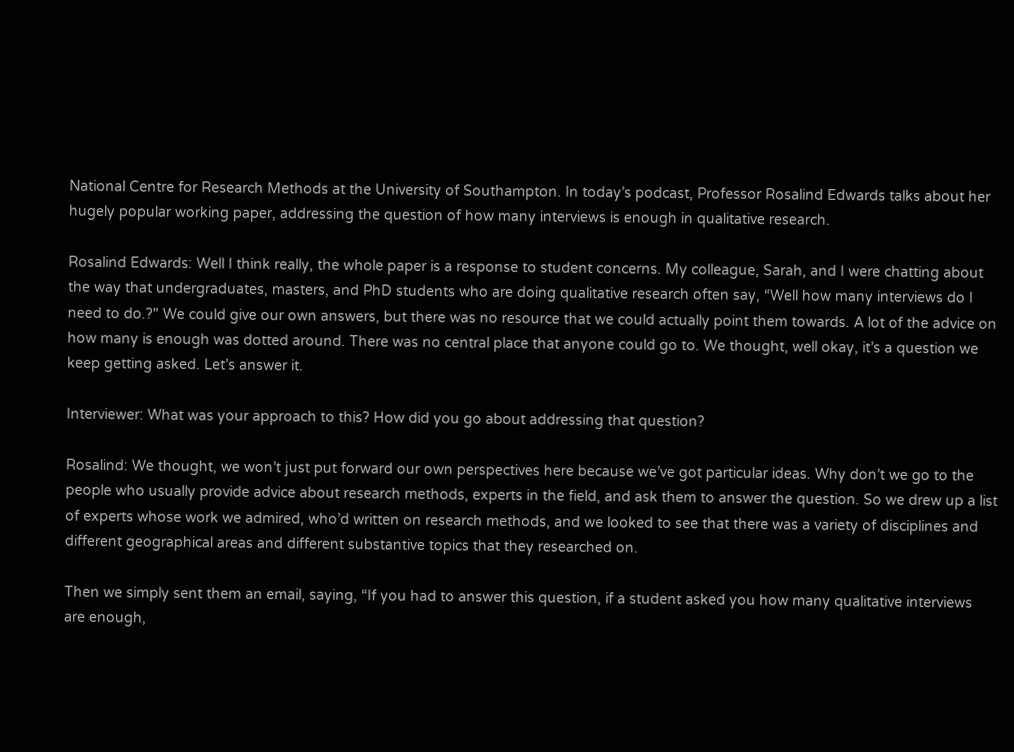National Centre for Research Methods at the University of Southampton. In today’s podcast, Professor Rosalind Edwards talks about her hugely popular working paper, addressing the question of how many interviews is enough in qualitative research.

Rosalind Edwards: Well I think really, the whole paper is a response to student concerns. My colleague, Sarah, and I were chatting about the way that undergraduates, masters, and PhD students who are doing qualitative research often say, “Well how many interviews do I need to do.?" We could give our own answers, but there was no resource that we could actually point them towards. A lot of the advice on how many is enough was dotted around. There was no central place that anyone could go to. We thought, well okay, it’s a question we keep getting asked. Let’s answer it.

Interviewer: What was your approach to this? How did you go about addressing that question?

Rosalind: We thought, we won’t just put forward our own perspectives here because we’ve got particular ideas. Why don’t we go to the people who usually provide advice about research methods, experts in the field, and ask them to answer the question. So we drew up a list of experts whose work we admired, who’d written on research methods, and we looked to see that there was a variety of disciplines and different geographical areas and different substantive topics that they researched on.

Then we simply sent them an email, saying, “If you had to answer this question, if a student asked you how many qualitative interviews are enough,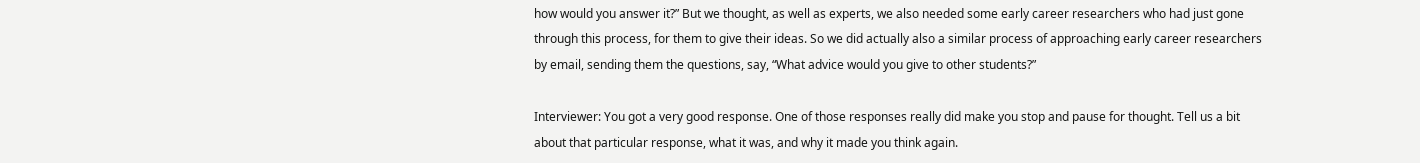how would you answer it?” But we thought, as well as experts, we also needed some early career researchers who had just gone through this process, for them to give their ideas. So we did actually also a similar process of approaching early career researchers by email, sending them the questions, say, “What advice would you give to other students?”

Interviewer: You got a very good response. One of those responses really did make you stop and pause for thought. Tell us a bit about that particular response, what it was, and why it made you think again.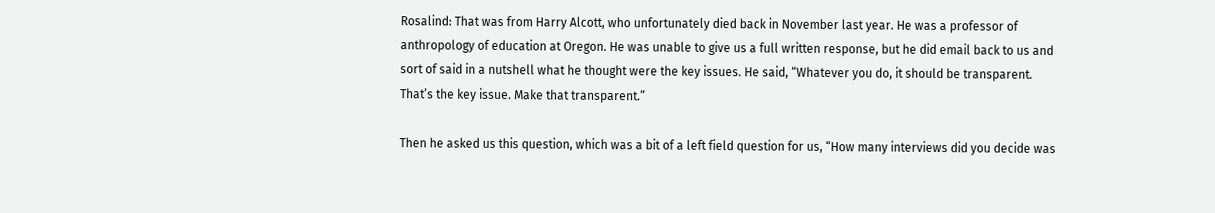Rosalind: That was from Harry Alcott, who unfortunately died back in November last year. He was a professor of anthropology of education at Oregon. He was unable to give us a full written response, but he did email back to us and sort of said in a nutshell what he thought were the key issues. He said, “Whatever you do, it should be transparent. That’s the key issue. Make that transparent.”

Then he asked us this question, which was a bit of a left field question for us, “How many interviews did you decide was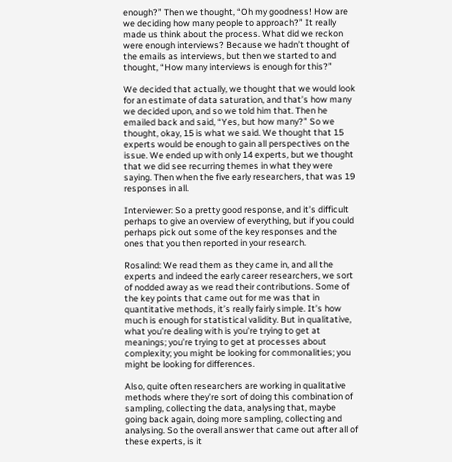enough?” Then we thought, “Oh my goodness! How are we deciding how many people to approach?” It really made us think about the process. What did we reckon were enough interviews? Because we hadn’t thought of the emails as interviews, but then we started to and thought, “How many interviews is enough for this?”

We decided that actually, we thought that we would look for an estimate of data saturation, and that’s how many we decided upon, and so we told him that. Then he emailed back and said, “Yes, but how many?” So we thought, okay, 15 is what we said. We thought that 15 experts would be enough to gain all perspectives on the issue. We ended up with only 14 experts, but we thought that we did see recurring themes in what they were saying. Then when the five early researchers, that was 19 responses in all.

Interviewer: So a pretty good response, and it’s difficult perhaps to give an overview of everything, but if you could perhaps pick out some of the key responses and the ones that you then reported in your research.

Rosalind: We read them as they came in, and all the experts and indeed the early career researchers, we sort of nodded away as we read their contributions. Some of the key points that came out for me was that in quantitative methods, it’s really fairly simple. It’s how much is enough for statistical validity. But in qualitative, what you’re dealing with is you’re trying to get at meanings; you’re trying to get at processes about complexity; you might be looking for commonalities; you might be looking for differences.

Also, quite often researchers are working in qualitative methods where they’re sort of doing this combination of sampling, collecting the data, analysing that, maybe going back again, doing more sampling, collecting and analysing. So the overall answer that came out after all of these experts, is it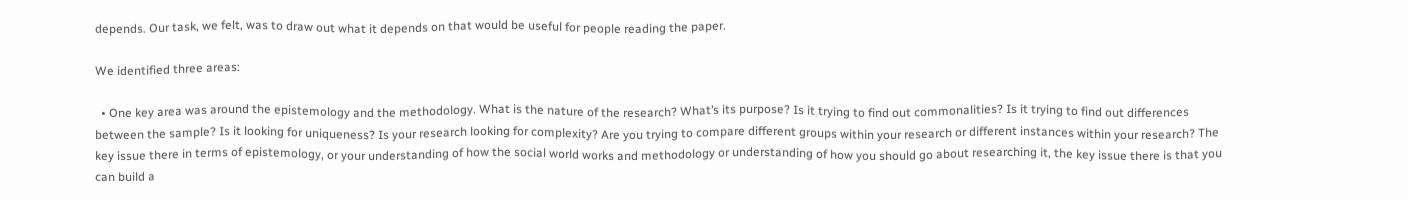depends. Our task, we felt, was to draw out what it depends on that would be useful for people reading the paper.

We identified three areas:

  • One key area was around the epistemology and the methodology. What is the nature of the research? What’s its purpose? Is it trying to find out commonalities? Is it trying to find out differences between the sample? Is it looking for uniqueness? Is your research looking for complexity? Are you trying to compare different groups within your research or different instances within your research? The key issue there in terms of epistemology, or your understanding of how the social world works and methodology or understanding of how you should go about researching it, the key issue there is that you can build a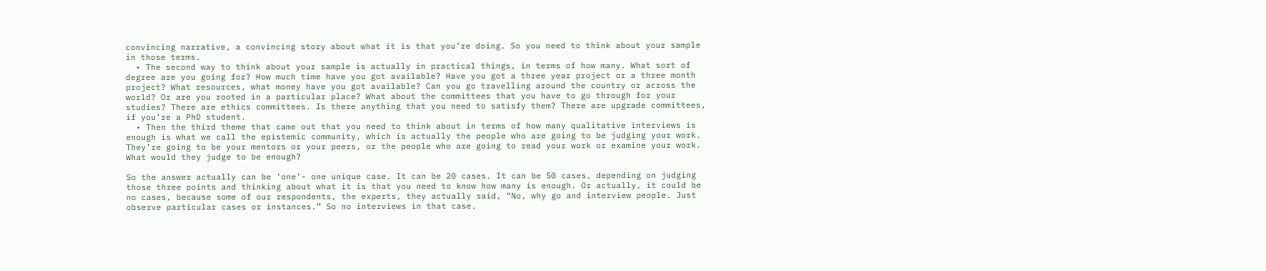convincing narrative, a convincing story about what it is that you’re doing. So you need to think about your sample in those terms.
  • The second way to think about your sample is actually in practical things, in terms of how many. What sort of degree are you going for? How much time have you got available? Have you got a three year project or a three month project? What resources, what money have you got available? Can you go travelling around the country or across the world? Or are you rooted in a particular place? What about the committees that you have to go through for your studies? There are ethics committees. Is there anything that you need to satisfy them? There are upgrade committees, if you’re a PhD student.
  • Then the third theme that came out that you need to think about in terms of how many qualitative interviews is enough is what we call the epistemic community, which is actually the people who are going to be judging your work. They’re going to be your mentors or your peers, or the people who are going to read your work or examine your work. What would they judge to be enough?

So the answer actually can be ‘one’- one unique case. It can be 20 cases. It can be 50 cases, depending on judging those three points and thinking about what it is that you need to know how many is enough. Or actually, it could be no cases, because some of our respondents, the experts, they actually said, “No, why go and interview people. Just observe particular cases or instances.” So no interviews in that case.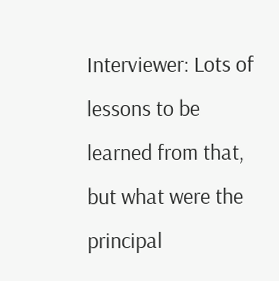Interviewer: Lots of lessons to be learned from that, but what were the principal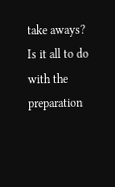take aways? Is it all to do with the preparation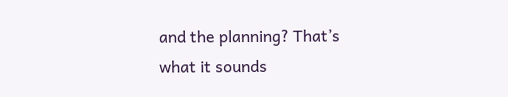and the planning? That’s what it sounds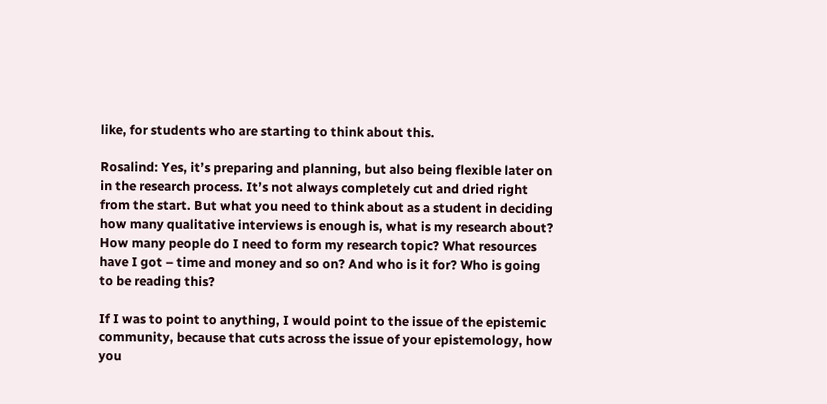like, for students who are starting to think about this.

Rosalind: Yes, it’s preparing and planning, but also being flexible later on in the research process. It’s not always completely cut and dried right from the start. But what you need to think about as a student in deciding how many qualitative interviews is enough is, what is my research about? How many people do I need to form my research topic? What resources have I got – time and money and so on? And who is it for? Who is going to be reading this?

If I was to point to anything, I would point to the issue of the epistemic community, because that cuts across the issue of your epistemology, how you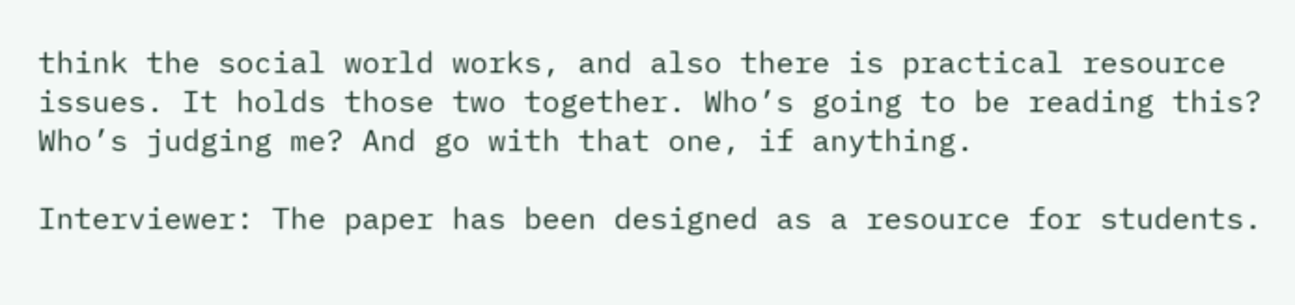think the social world works, and also there is practical resource issues. It holds those two together. Who’s going to be reading this? Who’s judging me? And go with that one, if anything.

Interviewer: The paper has been designed as a resource for students.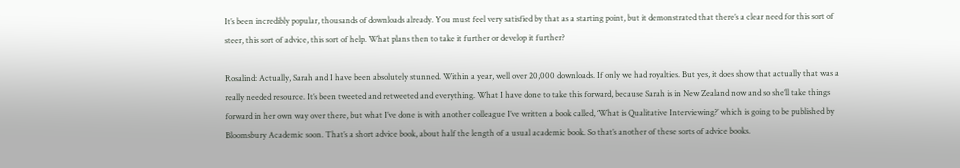It’s been incredibly popular, thousands of downloads already. You must feel very satisfied by that as a starting point, but it demonstrated that there’s a clear need for this sort of steer, this sort of advice, this sort of help. What plans then to take it further or develop it further?

Rosalind: Actually, Sarah and I have been absolutely stunned. Within a year, well over 20,000 downloads. If only we had royalties. But yes, it does show that actually that was a really needed resource. It’s been tweeted and retweeted and everything. What I have done to take this forward, because Sarah is in New Zealand now and so she’ll take things forward in her own way over there, but what I’ve done is with another colleague I’ve written a book called, ‘What is Qualitative Interviewing?’ which is going to be published by Bloomsbury Academic soon. That’s a short advice book, about half the length of a usual academic book. So that’s another of these sorts of advice books.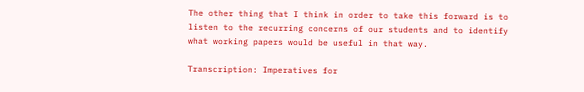The other thing that I think in order to take this forward is to listen to the recurring concerns of our students and to identify what working papers would be useful in that way.

Transcription: Imperatives for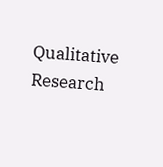Qualitative Research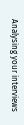Analysing your interviews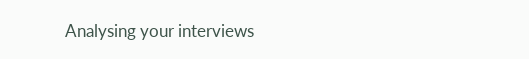Analysing your interviews